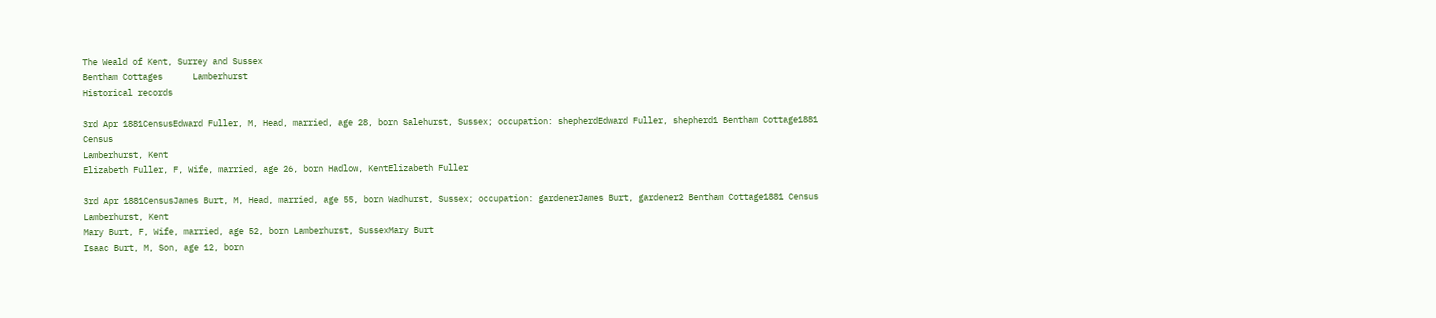The Weald of Kent, Surrey and Sussex
Bentham Cottages      Lamberhurst
Historical records

3rd Apr 1881CensusEdward Fuller, M, Head, married, age 28, born Salehurst, Sussex; occupation: shepherdEdward Fuller, shepherd1 Bentham Cottage1881 Census
Lamberhurst, Kent
Elizabeth Fuller, F, Wife, married, age 26, born Hadlow, KentElizabeth Fuller

3rd Apr 1881CensusJames Burt, M, Head, married, age 55, born Wadhurst, Sussex; occupation: gardenerJames Burt, gardener2 Bentham Cottage1881 Census
Lamberhurst, Kent
Mary Burt, F, Wife, married, age 52, born Lamberhurst, SussexMary Burt
Isaac Burt, M, Son, age 12, born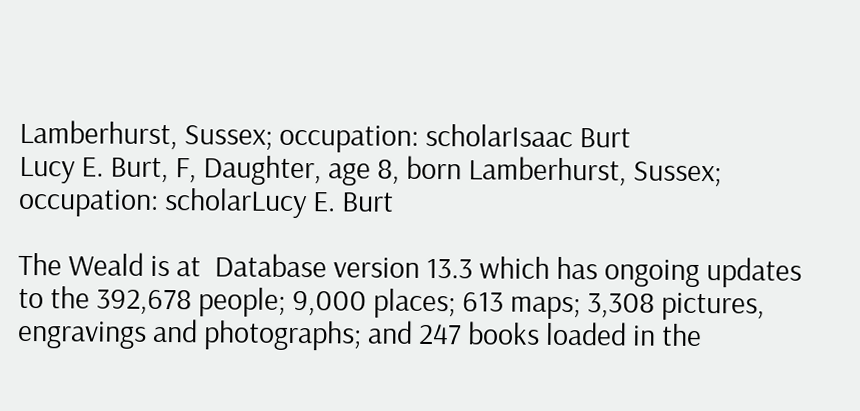Lamberhurst, Sussex; occupation: scholarIsaac Burt
Lucy E. Burt, F, Daughter, age 8, born Lamberhurst, Sussex; occupation: scholarLucy E. Burt

The Weald is at  Database version 13.3 which has ongoing updates to the 392,678 people; 9,000 places; 613 maps; 3,308 pictures, engravings and photographs; and 247 books loaded in the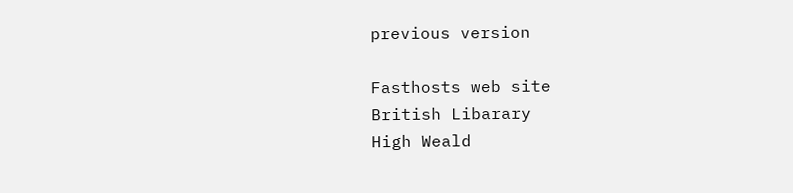previous version

Fasthosts web site
British Libarary
High Weald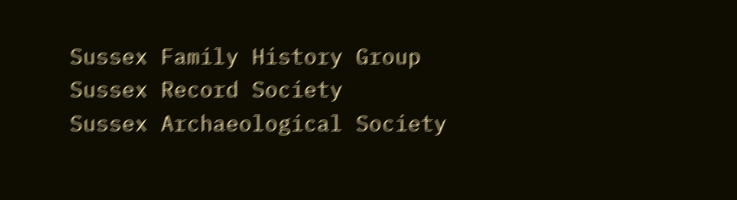Sussex Family History Group
Sussex Record Society
Sussex Archaeological Society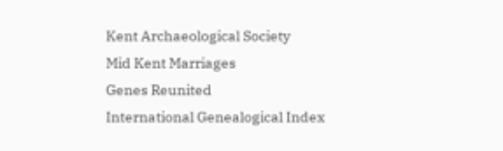Kent Archaeological Society
Mid Kent Marriages
Genes Reunited
International Genealogical Index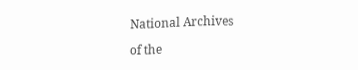National Archives

of the